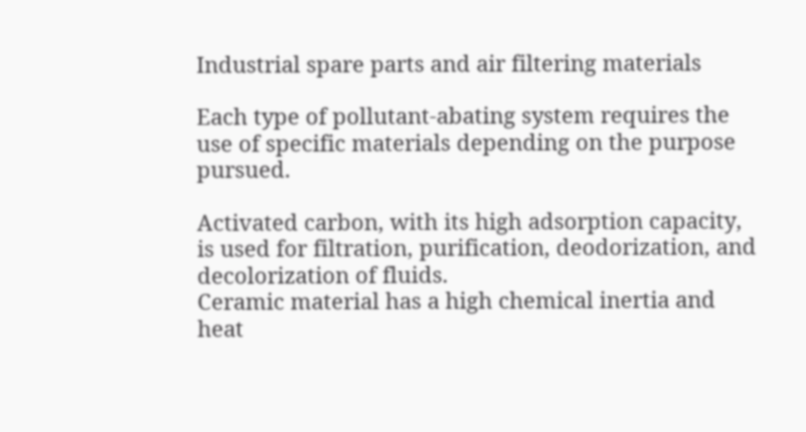Industrial spare parts and air filtering materials

Each type of pollutant-abating system requires the use of specific materials depending on the purpose pursued.

Activated carbon, with its high adsorption capacity, is used for filtration, purification, deodorization, and decolorization of fluids.
Ceramic material has a high chemical inertia and heat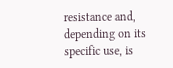resistance and, depending on its specific use, is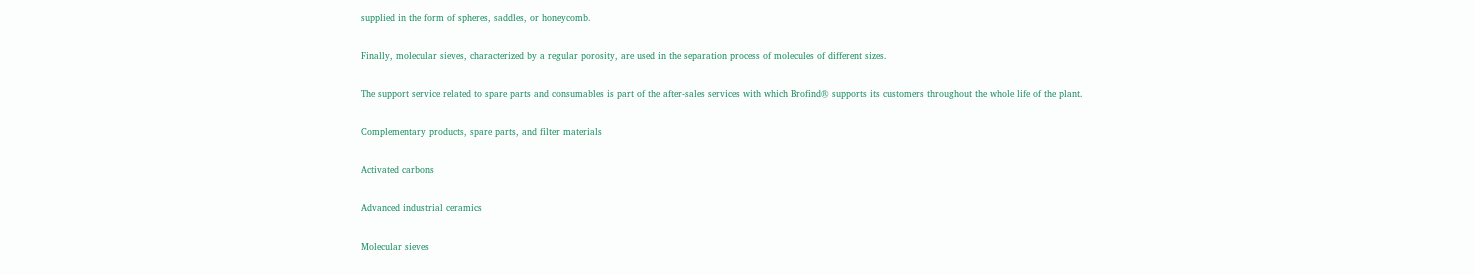supplied in the form of spheres, saddles, or honeycomb.

Finally, molecular sieves, characterized by a regular porosity, are used in the separation process of molecules of different sizes.

The support service related to spare parts and consumables is part of the after-sales services with which Brofind® supports its customers throughout the whole life of the plant.

Complementary products, spare parts, and filter materials

Activated carbons

Advanced industrial ceramics

Molecular sieves